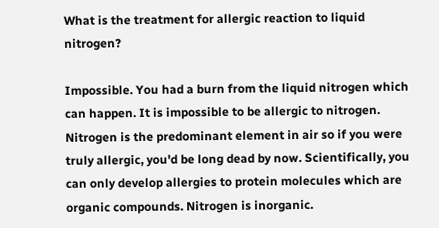What is the treatment for allergic reaction to liquid nitrogen?

Impossible. You had a burn from the liquid nitrogen which can happen. It is impossible to be allergic to nitrogen. Nitrogen is the predominant element in air so if you were truly allergic, you'd be long dead by now. Scientifically, you can only develop allergies to protein molecules which are organic compounds. Nitrogen is inorganic.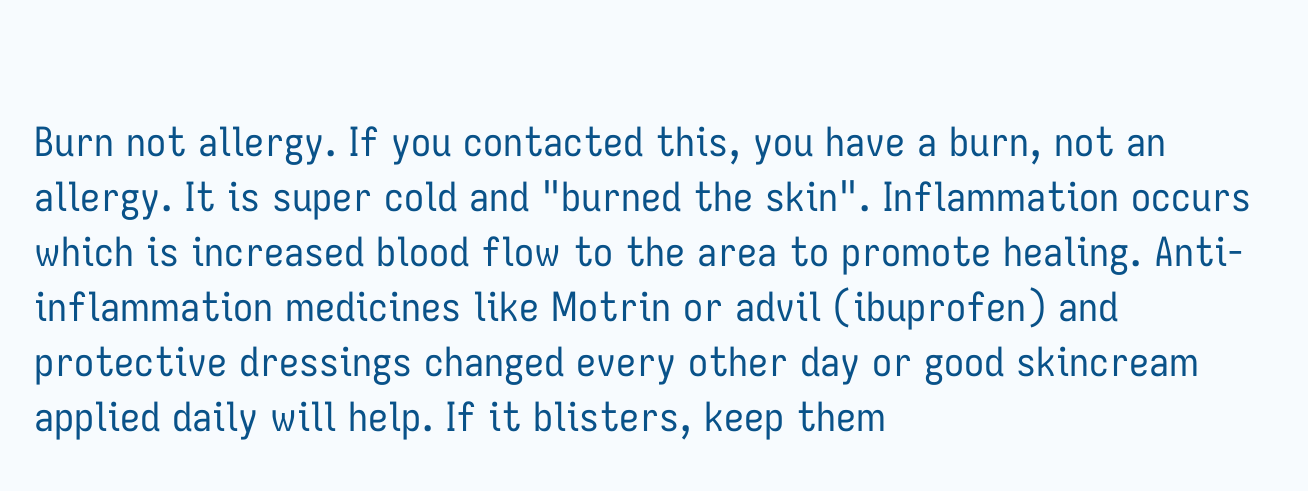Burn not allergy. If you contacted this, you have a burn, not an allergy. It is super cold and "burned the skin". Inflammation occurs which is increased blood flow to the area to promote healing. Anti-inflammation medicines like Motrin or advil (ibuprofen) and protective dressings changed every other day or good skincream applied daily will help. If it blisters, keep them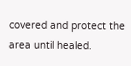covered and protect the area until healed.